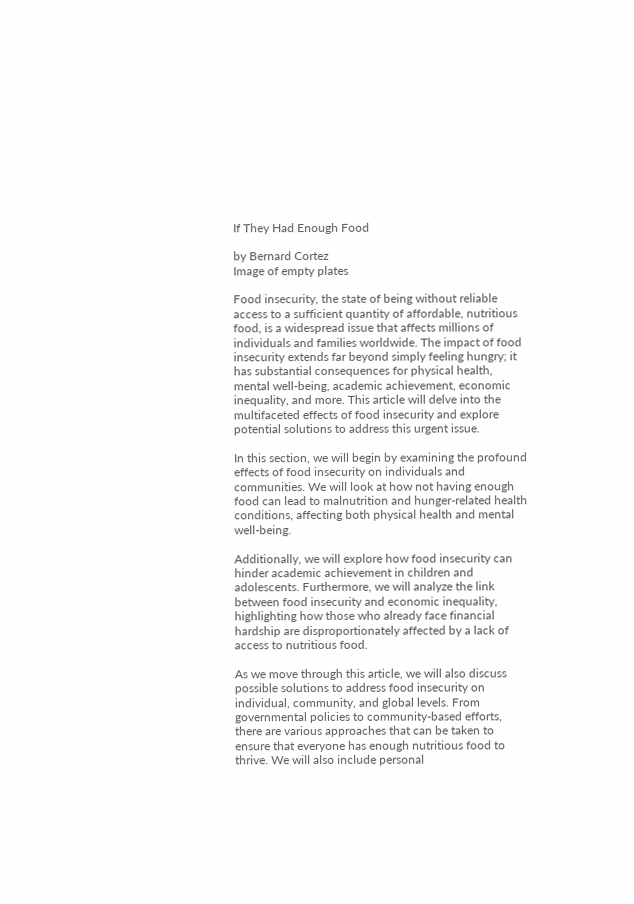If They Had Enough Food

by Bernard Cortez
Image of empty plates

Food insecurity, the state of being without reliable access to a sufficient quantity of affordable, nutritious food, is a widespread issue that affects millions of individuals and families worldwide. The impact of food insecurity extends far beyond simply feeling hungry; it has substantial consequences for physical health, mental well-being, academic achievement, economic inequality, and more. This article will delve into the multifaceted effects of food insecurity and explore potential solutions to address this urgent issue.

In this section, we will begin by examining the profound effects of food insecurity on individuals and communities. We will look at how not having enough food can lead to malnutrition and hunger-related health conditions, affecting both physical health and mental well-being.

Additionally, we will explore how food insecurity can hinder academic achievement in children and adolescents. Furthermore, we will analyze the link between food insecurity and economic inequality, highlighting how those who already face financial hardship are disproportionately affected by a lack of access to nutritious food.

As we move through this article, we will also discuss possible solutions to address food insecurity on individual, community, and global levels. From governmental policies to community-based efforts, there are various approaches that can be taken to ensure that everyone has enough nutritious food to thrive. We will also include personal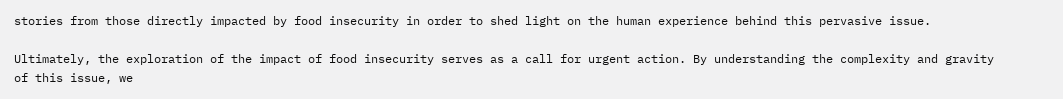stories from those directly impacted by food insecurity in order to shed light on the human experience behind this pervasive issue.

Ultimately, the exploration of the impact of food insecurity serves as a call for urgent action. By understanding the complexity and gravity of this issue, we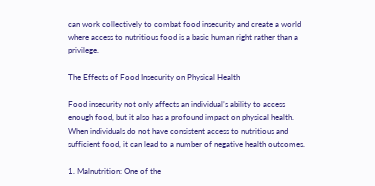can work collectively to combat food insecurity and create a world where access to nutritious food is a basic human right rather than a privilege.

The Effects of Food Insecurity on Physical Health

Food insecurity not only affects an individual’s ability to access enough food, but it also has a profound impact on physical health. When individuals do not have consistent access to nutritious and sufficient food, it can lead to a number of negative health outcomes.

1. Malnutrition: One of the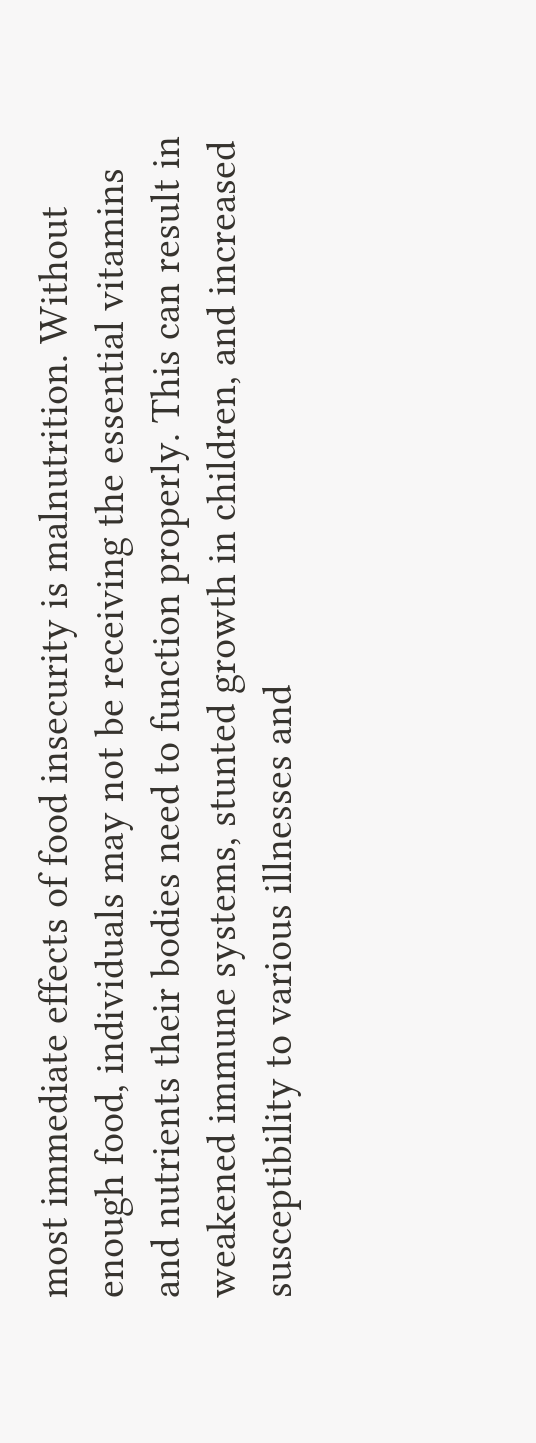most immediate effects of food insecurity is malnutrition. Without enough food, individuals may not be receiving the essential vitamins and nutrients their bodies need to function properly. This can result in weakened immune systems, stunted growth in children, and increased susceptibility to various illnesses and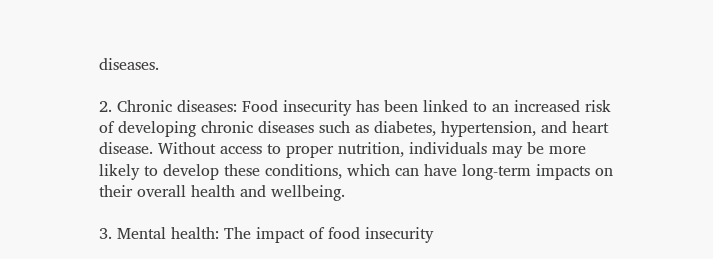diseases.

2. Chronic diseases: Food insecurity has been linked to an increased risk of developing chronic diseases such as diabetes, hypertension, and heart disease. Without access to proper nutrition, individuals may be more likely to develop these conditions, which can have long-term impacts on their overall health and wellbeing.

3. Mental health: The impact of food insecurity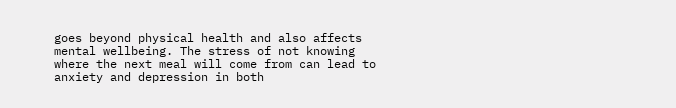goes beyond physical health and also affects mental wellbeing. The stress of not knowing where the next meal will come from can lead to anxiety and depression in both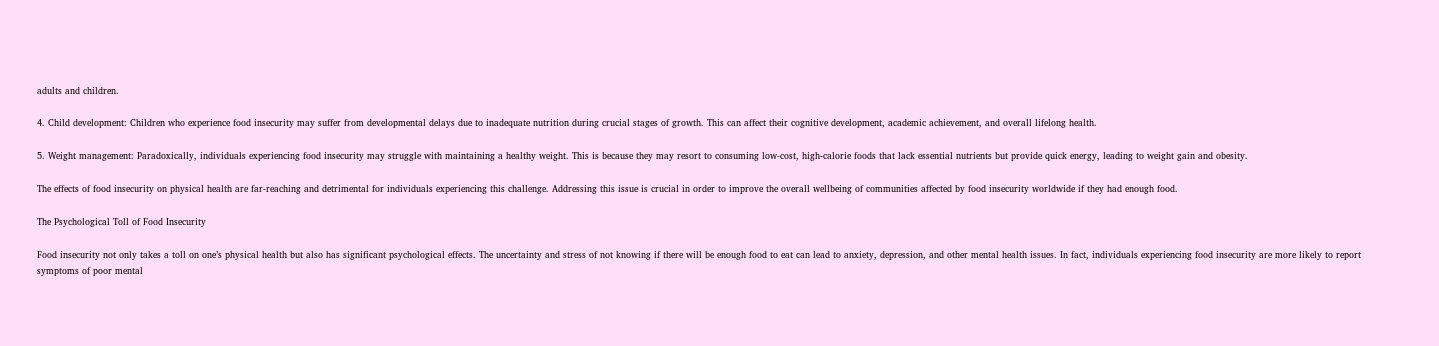adults and children.

4. Child development: Children who experience food insecurity may suffer from developmental delays due to inadequate nutrition during crucial stages of growth. This can affect their cognitive development, academic achievement, and overall lifelong health.

5. Weight management: Paradoxically, individuals experiencing food insecurity may struggle with maintaining a healthy weight. This is because they may resort to consuming low-cost, high-calorie foods that lack essential nutrients but provide quick energy, leading to weight gain and obesity.

The effects of food insecurity on physical health are far-reaching and detrimental for individuals experiencing this challenge. Addressing this issue is crucial in order to improve the overall wellbeing of communities affected by food insecurity worldwide if they had enough food.

The Psychological Toll of Food Insecurity

Food insecurity not only takes a toll on one’s physical health but also has significant psychological effects. The uncertainty and stress of not knowing if there will be enough food to eat can lead to anxiety, depression, and other mental health issues. In fact, individuals experiencing food insecurity are more likely to report symptoms of poor mental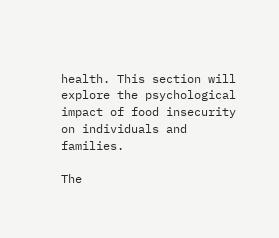health. This section will explore the psychological impact of food insecurity on individuals and families.

The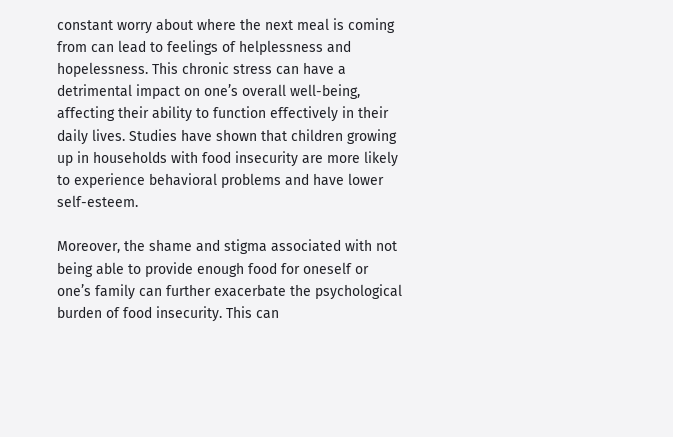constant worry about where the next meal is coming from can lead to feelings of helplessness and hopelessness. This chronic stress can have a detrimental impact on one’s overall well-being, affecting their ability to function effectively in their daily lives. Studies have shown that children growing up in households with food insecurity are more likely to experience behavioral problems and have lower self-esteem.

Moreover, the shame and stigma associated with not being able to provide enough food for oneself or one’s family can further exacerbate the psychological burden of food insecurity. This can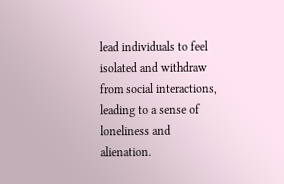lead individuals to feel isolated and withdraw from social interactions, leading to a sense of loneliness and alienation.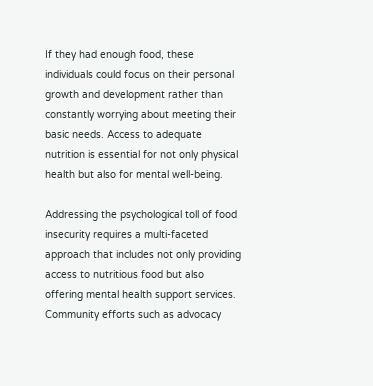If they had enough food, these individuals could focus on their personal growth and development rather than constantly worrying about meeting their basic needs. Access to adequate nutrition is essential for not only physical health but also for mental well-being.

Addressing the psychological toll of food insecurity requires a multi-faceted approach that includes not only providing access to nutritious food but also offering mental health support services. Community efforts such as advocacy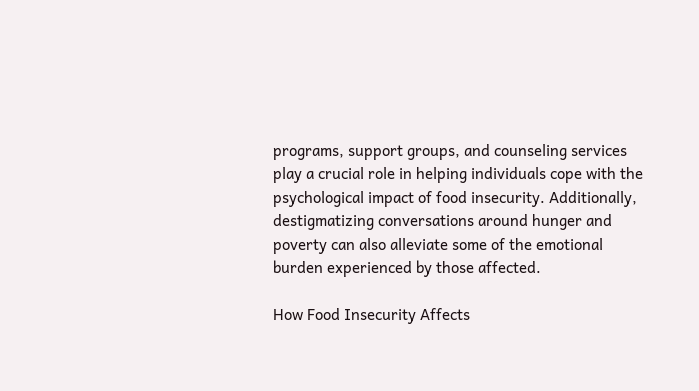programs, support groups, and counseling services play a crucial role in helping individuals cope with the psychological impact of food insecurity. Additionally, destigmatizing conversations around hunger and poverty can also alleviate some of the emotional burden experienced by those affected.

How Food Insecurity Affects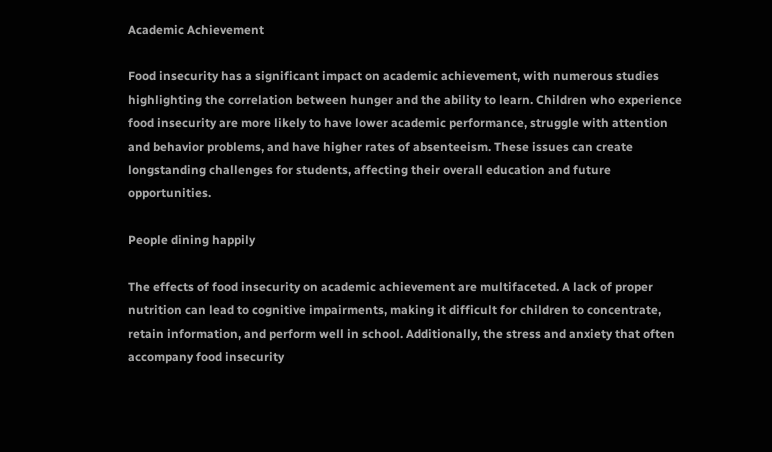Academic Achievement

Food insecurity has a significant impact on academic achievement, with numerous studies highlighting the correlation between hunger and the ability to learn. Children who experience food insecurity are more likely to have lower academic performance, struggle with attention and behavior problems, and have higher rates of absenteeism. These issues can create longstanding challenges for students, affecting their overall education and future opportunities.

People dining happily

The effects of food insecurity on academic achievement are multifaceted. A lack of proper nutrition can lead to cognitive impairments, making it difficult for children to concentrate, retain information, and perform well in school. Additionally, the stress and anxiety that often accompany food insecurity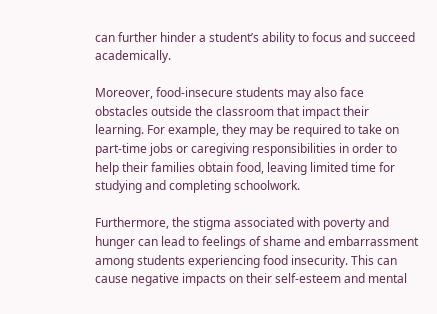can further hinder a student’s ability to focus and succeed academically.

Moreover, food-insecure students may also face obstacles outside the classroom that impact their learning. For example, they may be required to take on part-time jobs or caregiving responsibilities in order to help their families obtain food, leaving limited time for studying and completing schoolwork.

Furthermore, the stigma associated with poverty and hunger can lead to feelings of shame and embarrassment among students experiencing food insecurity. This can cause negative impacts on their self-esteem and mental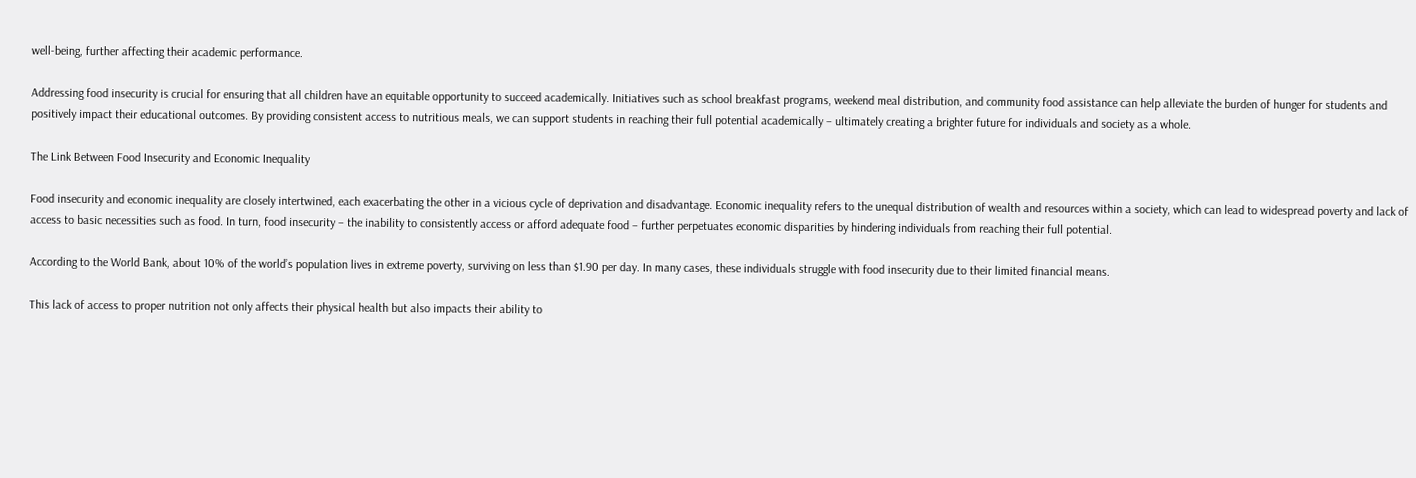well-being, further affecting their academic performance.

Addressing food insecurity is crucial for ensuring that all children have an equitable opportunity to succeed academically. Initiatives such as school breakfast programs, weekend meal distribution, and community food assistance can help alleviate the burden of hunger for students and positively impact their educational outcomes. By providing consistent access to nutritious meals, we can support students in reaching their full potential academically – ultimately creating a brighter future for individuals and society as a whole.

The Link Between Food Insecurity and Economic Inequality

Food insecurity and economic inequality are closely intertwined, each exacerbating the other in a vicious cycle of deprivation and disadvantage. Economic inequality refers to the unequal distribution of wealth and resources within a society, which can lead to widespread poverty and lack of access to basic necessities such as food. In turn, food insecurity – the inability to consistently access or afford adequate food – further perpetuates economic disparities by hindering individuals from reaching their full potential.

According to the World Bank, about 10% of the world’s population lives in extreme poverty, surviving on less than $1.90 per day. In many cases, these individuals struggle with food insecurity due to their limited financial means.

This lack of access to proper nutrition not only affects their physical health but also impacts their ability to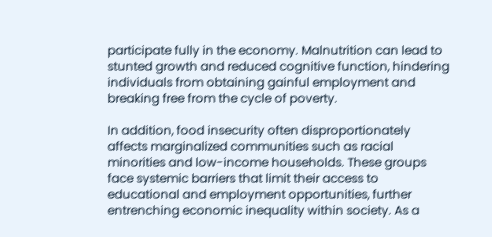participate fully in the economy. Malnutrition can lead to stunted growth and reduced cognitive function, hindering individuals from obtaining gainful employment and breaking free from the cycle of poverty.

In addition, food insecurity often disproportionately affects marginalized communities such as racial minorities and low-income households. These groups face systemic barriers that limit their access to educational and employment opportunities, further entrenching economic inequality within society. As a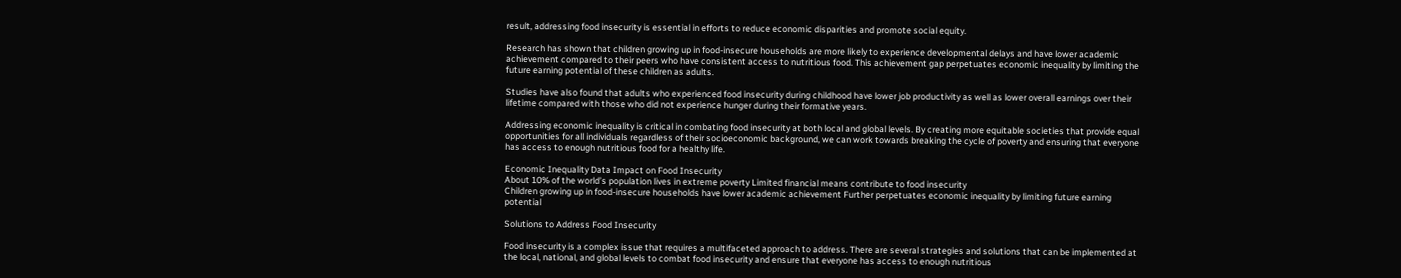result, addressing food insecurity is essential in efforts to reduce economic disparities and promote social equity.

Research has shown that children growing up in food-insecure households are more likely to experience developmental delays and have lower academic achievement compared to their peers who have consistent access to nutritious food. This achievement gap perpetuates economic inequality by limiting the future earning potential of these children as adults.

Studies have also found that adults who experienced food insecurity during childhood have lower job productivity as well as lower overall earnings over their lifetime compared with those who did not experience hunger during their formative years.

Addressing economic inequality is critical in combating food insecurity at both local and global levels. By creating more equitable societies that provide equal opportunities for all individuals regardless of their socioeconomic background, we can work towards breaking the cycle of poverty and ensuring that everyone has access to enough nutritious food for a healthy life.

Economic Inequality Data Impact on Food Insecurity
About 10% of the world’s population lives in extreme poverty Limited financial means contribute to food insecurity
Children growing up in food-insecure households have lower academic achievement Further perpetuates economic inequality by limiting future earning potential

Solutions to Address Food Insecurity

Food insecurity is a complex issue that requires a multifaceted approach to address. There are several strategies and solutions that can be implemented at the local, national, and global levels to combat food insecurity and ensure that everyone has access to enough nutritious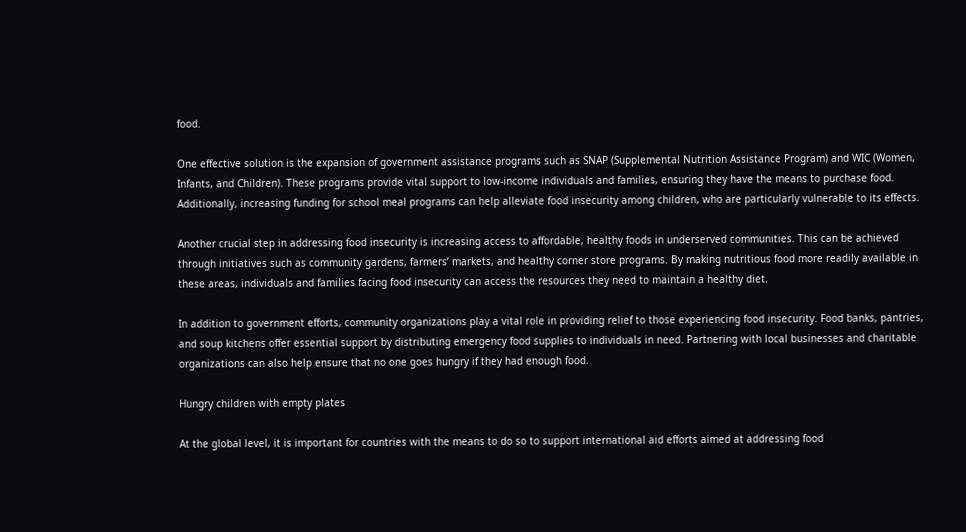food.

One effective solution is the expansion of government assistance programs such as SNAP (Supplemental Nutrition Assistance Program) and WIC (Women, Infants, and Children). These programs provide vital support to low-income individuals and families, ensuring they have the means to purchase food. Additionally, increasing funding for school meal programs can help alleviate food insecurity among children, who are particularly vulnerable to its effects.

Another crucial step in addressing food insecurity is increasing access to affordable, healthy foods in underserved communities. This can be achieved through initiatives such as community gardens, farmers’ markets, and healthy corner store programs. By making nutritious food more readily available in these areas, individuals and families facing food insecurity can access the resources they need to maintain a healthy diet.

In addition to government efforts, community organizations play a vital role in providing relief to those experiencing food insecurity. Food banks, pantries, and soup kitchens offer essential support by distributing emergency food supplies to individuals in need. Partnering with local businesses and charitable organizations can also help ensure that no one goes hungry if they had enough food.

Hungry children with empty plates

At the global level, it is important for countries with the means to do so to support international aid efforts aimed at addressing food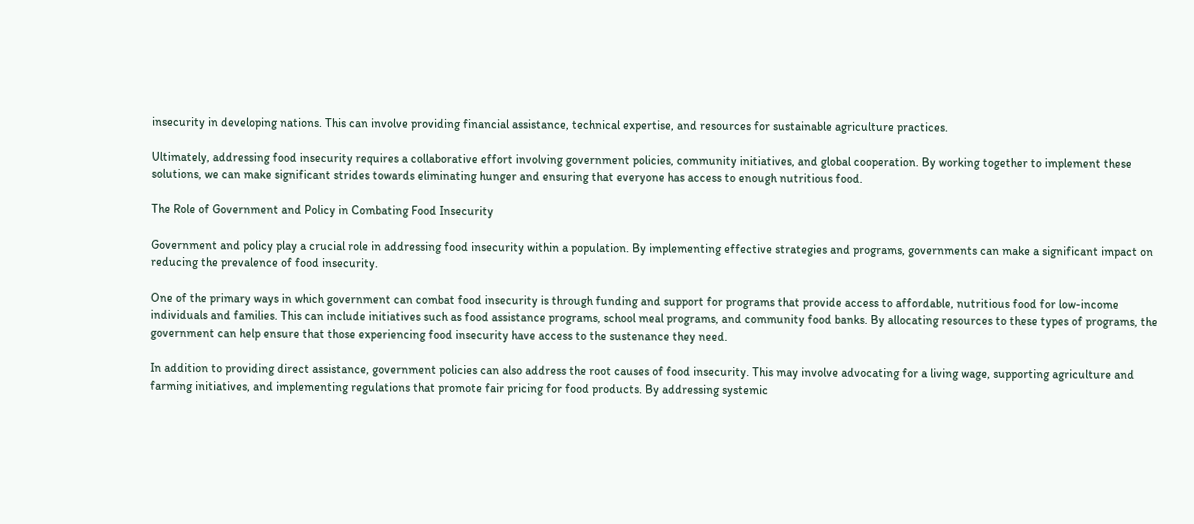insecurity in developing nations. This can involve providing financial assistance, technical expertise, and resources for sustainable agriculture practices.

Ultimately, addressing food insecurity requires a collaborative effort involving government policies, community initiatives, and global cooperation. By working together to implement these solutions, we can make significant strides towards eliminating hunger and ensuring that everyone has access to enough nutritious food.

The Role of Government and Policy in Combating Food Insecurity

Government and policy play a crucial role in addressing food insecurity within a population. By implementing effective strategies and programs, governments can make a significant impact on reducing the prevalence of food insecurity.

One of the primary ways in which government can combat food insecurity is through funding and support for programs that provide access to affordable, nutritious food for low-income individuals and families. This can include initiatives such as food assistance programs, school meal programs, and community food banks. By allocating resources to these types of programs, the government can help ensure that those experiencing food insecurity have access to the sustenance they need.

In addition to providing direct assistance, government policies can also address the root causes of food insecurity. This may involve advocating for a living wage, supporting agriculture and farming initiatives, and implementing regulations that promote fair pricing for food products. By addressing systemic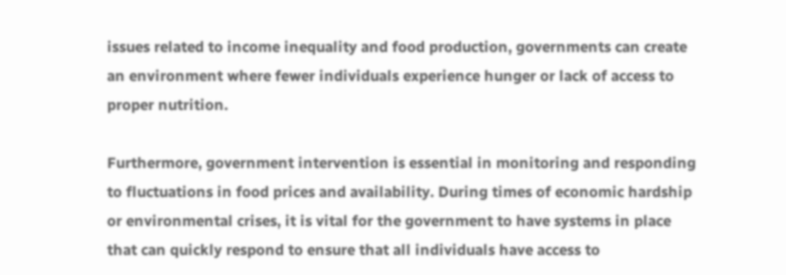issues related to income inequality and food production, governments can create an environment where fewer individuals experience hunger or lack of access to proper nutrition.

Furthermore, government intervention is essential in monitoring and responding to fluctuations in food prices and availability. During times of economic hardship or environmental crises, it is vital for the government to have systems in place that can quickly respond to ensure that all individuals have access to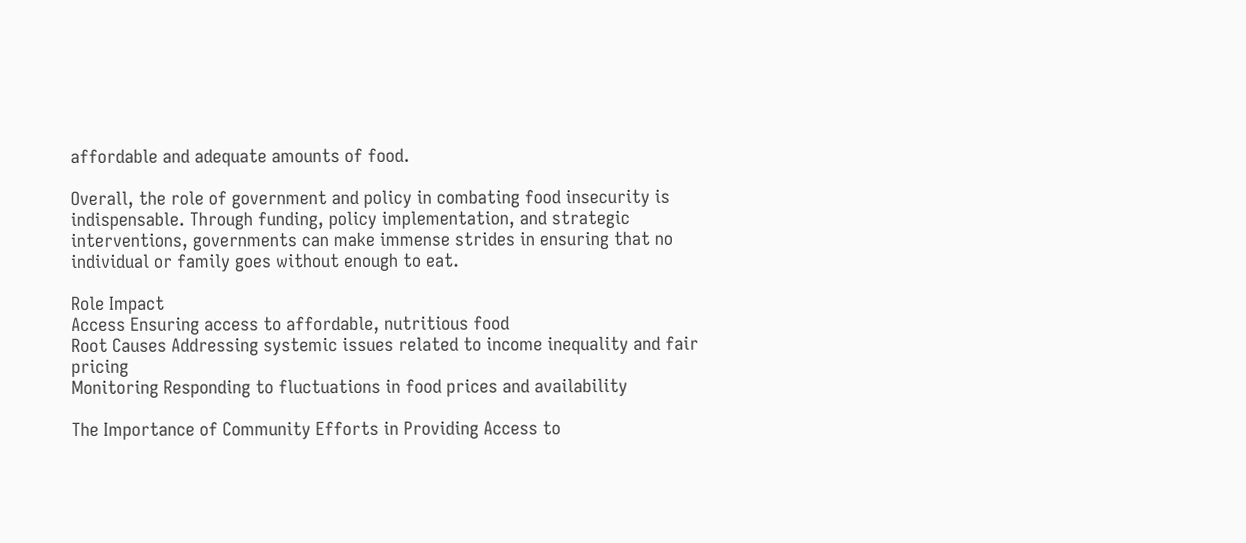affordable and adequate amounts of food.

Overall, the role of government and policy in combating food insecurity is indispensable. Through funding, policy implementation, and strategic interventions, governments can make immense strides in ensuring that no individual or family goes without enough to eat.

Role Impact
Access Ensuring access to affordable, nutritious food
Root Causes Addressing systemic issues related to income inequality and fair pricing
Monitoring Responding to fluctuations in food prices and availability

The Importance of Community Efforts in Providing Access to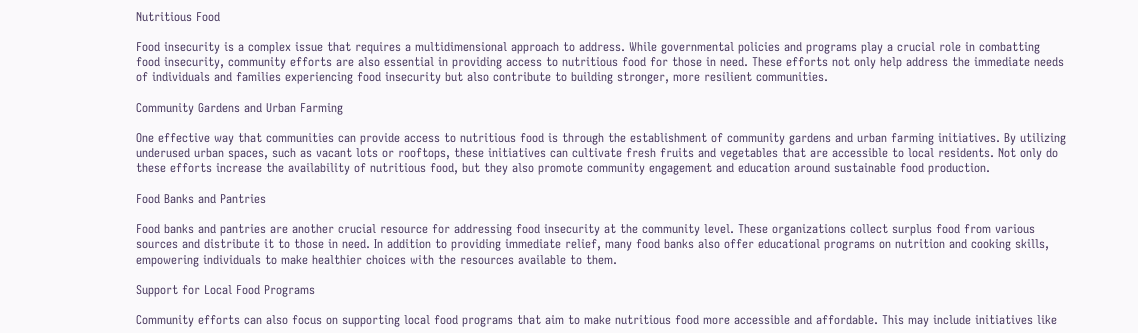Nutritious Food

Food insecurity is a complex issue that requires a multidimensional approach to address. While governmental policies and programs play a crucial role in combatting food insecurity, community efforts are also essential in providing access to nutritious food for those in need. These efforts not only help address the immediate needs of individuals and families experiencing food insecurity but also contribute to building stronger, more resilient communities.

Community Gardens and Urban Farming

One effective way that communities can provide access to nutritious food is through the establishment of community gardens and urban farming initiatives. By utilizing underused urban spaces, such as vacant lots or rooftops, these initiatives can cultivate fresh fruits and vegetables that are accessible to local residents. Not only do these efforts increase the availability of nutritious food, but they also promote community engagement and education around sustainable food production.

Food Banks and Pantries

Food banks and pantries are another crucial resource for addressing food insecurity at the community level. These organizations collect surplus food from various sources and distribute it to those in need. In addition to providing immediate relief, many food banks also offer educational programs on nutrition and cooking skills, empowering individuals to make healthier choices with the resources available to them.

Support for Local Food Programs

Community efforts can also focus on supporting local food programs that aim to make nutritious food more accessible and affordable. This may include initiatives like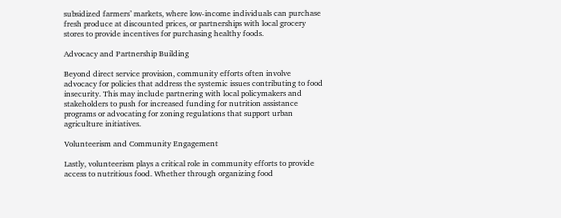subsidized farmers’ markets, where low-income individuals can purchase fresh produce at discounted prices, or partnerships with local grocery stores to provide incentives for purchasing healthy foods.

Advocacy and Partnership Building

Beyond direct service provision, community efforts often involve advocacy for policies that address the systemic issues contributing to food insecurity. This may include partnering with local policymakers and stakeholders to push for increased funding for nutrition assistance programs or advocating for zoning regulations that support urban agriculture initiatives.

Volunteerism and Community Engagement

Lastly, volunteerism plays a critical role in community efforts to provide access to nutritious food. Whether through organizing food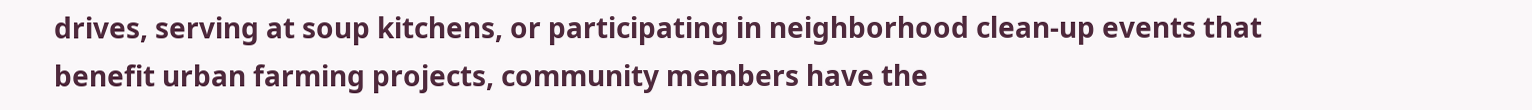drives, serving at soup kitchens, or participating in neighborhood clean-up events that benefit urban farming projects, community members have the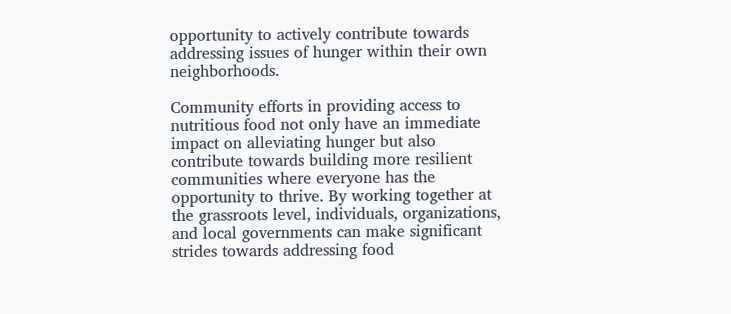opportunity to actively contribute towards addressing issues of hunger within their own neighborhoods.

Community efforts in providing access to nutritious food not only have an immediate impact on alleviating hunger but also contribute towards building more resilient communities where everyone has the opportunity to thrive. By working together at the grassroots level, individuals, organizations, and local governments can make significant strides towards addressing food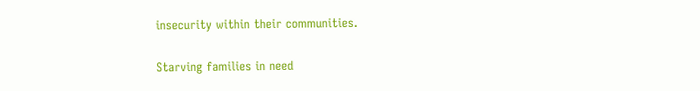insecurity within their communities.

Starving families in need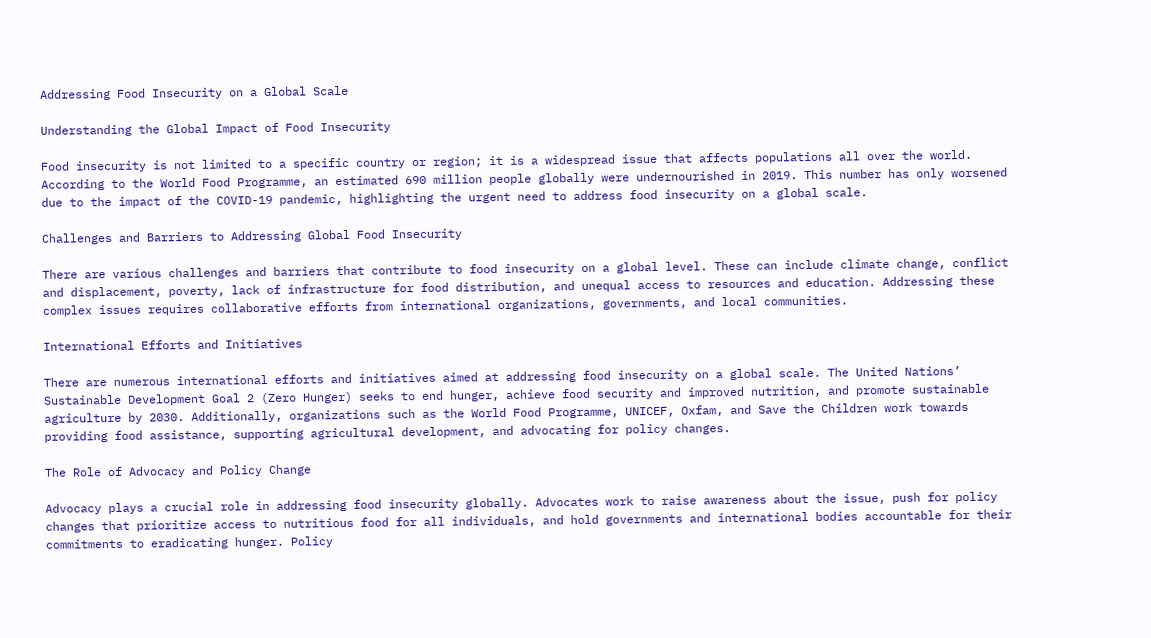Addressing Food Insecurity on a Global Scale

Understanding the Global Impact of Food Insecurity

Food insecurity is not limited to a specific country or region; it is a widespread issue that affects populations all over the world. According to the World Food Programme, an estimated 690 million people globally were undernourished in 2019. This number has only worsened due to the impact of the COVID-19 pandemic, highlighting the urgent need to address food insecurity on a global scale.

Challenges and Barriers to Addressing Global Food Insecurity

There are various challenges and barriers that contribute to food insecurity on a global level. These can include climate change, conflict and displacement, poverty, lack of infrastructure for food distribution, and unequal access to resources and education. Addressing these complex issues requires collaborative efforts from international organizations, governments, and local communities.

International Efforts and Initiatives

There are numerous international efforts and initiatives aimed at addressing food insecurity on a global scale. The United Nations’ Sustainable Development Goal 2 (Zero Hunger) seeks to end hunger, achieve food security and improved nutrition, and promote sustainable agriculture by 2030. Additionally, organizations such as the World Food Programme, UNICEF, Oxfam, and Save the Children work towards providing food assistance, supporting agricultural development, and advocating for policy changes.

The Role of Advocacy and Policy Change

Advocacy plays a crucial role in addressing food insecurity globally. Advocates work to raise awareness about the issue, push for policy changes that prioritize access to nutritious food for all individuals, and hold governments and international bodies accountable for their commitments to eradicating hunger. Policy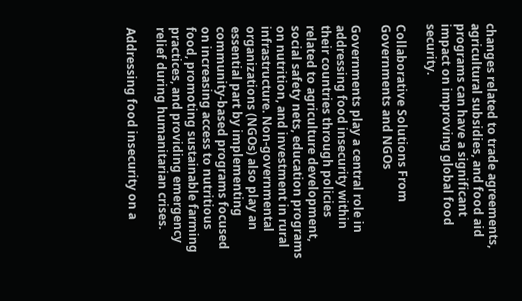changes related to trade agreements, agricultural subsidies, and food aid programs can have a significant impact on improving global food security.

Collaborative Solutions From Governments and NGOs

Governments play a central role in addressing food insecurity within their countries through policies related to agriculture development, social safety nets, education programs on nutrition, and investment in rural infrastructure. Non-governmental organizations (NGOs) also play an essential part by implementing community-based programs focused on increasing access to nutritious food, promoting sustainable farming practices, and providing emergency relief during humanitarian crises.

Addressing food insecurity on a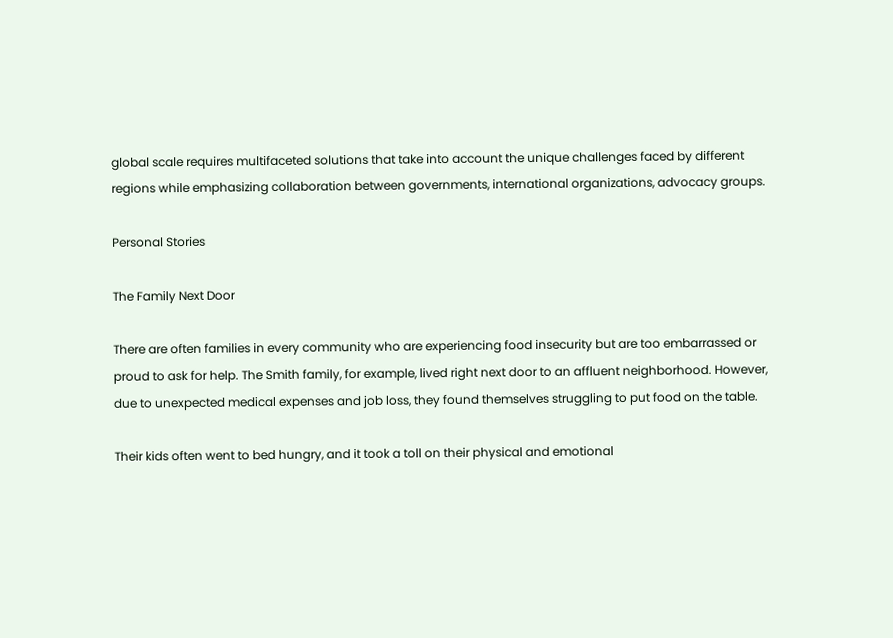global scale requires multifaceted solutions that take into account the unique challenges faced by different regions while emphasizing collaboration between governments, international organizations, advocacy groups.

Personal Stories

The Family Next Door

There are often families in every community who are experiencing food insecurity but are too embarrassed or proud to ask for help. The Smith family, for example, lived right next door to an affluent neighborhood. However, due to unexpected medical expenses and job loss, they found themselves struggling to put food on the table.

Their kids often went to bed hungry, and it took a toll on their physical and emotional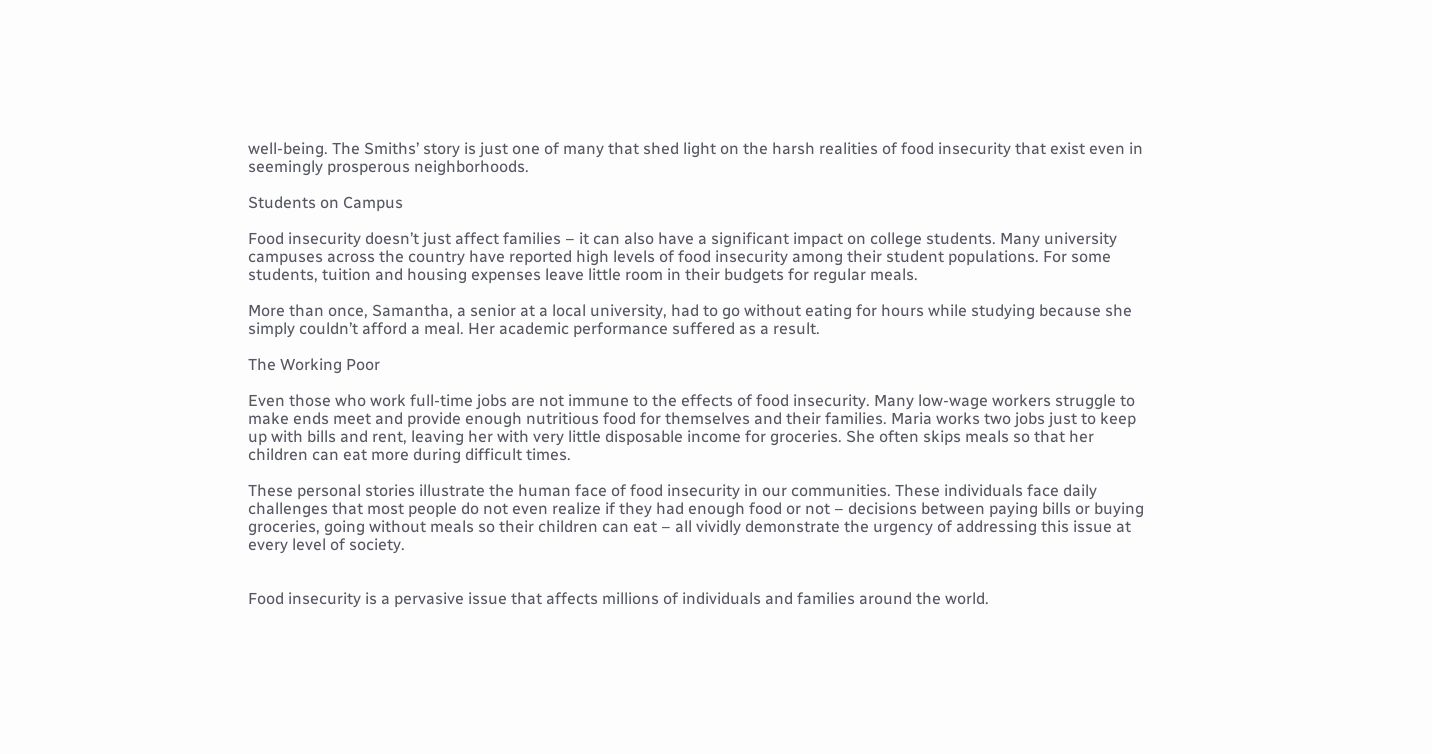well-being. The Smiths’ story is just one of many that shed light on the harsh realities of food insecurity that exist even in seemingly prosperous neighborhoods.

Students on Campus

Food insecurity doesn’t just affect families – it can also have a significant impact on college students. Many university campuses across the country have reported high levels of food insecurity among their student populations. For some students, tuition and housing expenses leave little room in their budgets for regular meals.

More than once, Samantha, a senior at a local university, had to go without eating for hours while studying because she simply couldn’t afford a meal. Her academic performance suffered as a result.

The Working Poor

Even those who work full-time jobs are not immune to the effects of food insecurity. Many low-wage workers struggle to make ends meet and provide enough nutritious food for themselves and their families. Maria works two jobs just to keep up with bills and rent, leaving her with very little disposable income for groceries. She often skips meals so that her children can eat more during difficult times.

These personal stories illustrate the human face of food insecurity in our communities. These individuals face daily challenges that most people do not even realize if they had enough food or not – decisions between paying bills or buying groceries, going without meals so their children can eat – all vividly demonstrate the urgency of addressing this issue at every level of society.


Food insecurity is a pervasive issue that affects millions of individuals and families around the world.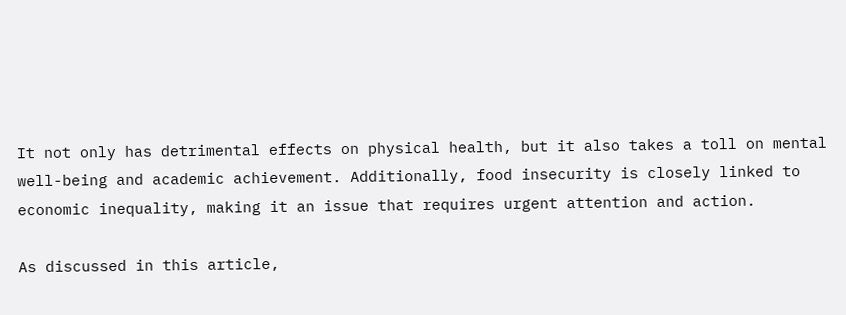It not only has detrimental effects on physical health, but it also takes a toll on mental well-being and academic achievement. Additionally, food insecurity is closely linked to economic inequality, making it an issue that requires urgent attention and action.

As discussed in this article,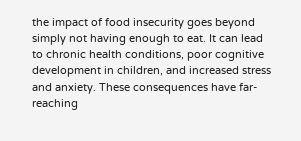the impact of food insecurity goes beyond simply not having enough to eat. It can lead to chronic health conditions, poor cognitive development in children, and increased stress and anxiety. These consequences have far-reaching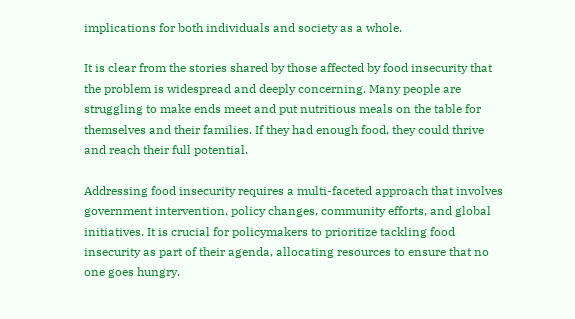implications for both individuals and society as a whole.

It is clear from the stories shared by those affected by food insecurity that the problem is widespread and deeply concerning. Many people are struggling to make ends meet and put nutritious meals on the table for themselves and their families. If they had enough food, they could thrive and reach their full potential.

Addressing food insecurity requires a multi-faceted approach that involves government intervention, policy changes, community efforts, and global initiatives. It is crucial for policymakers to prioritize tackling food insecurity as part of their agenda, allocating resources to ensure that no one goes hungry.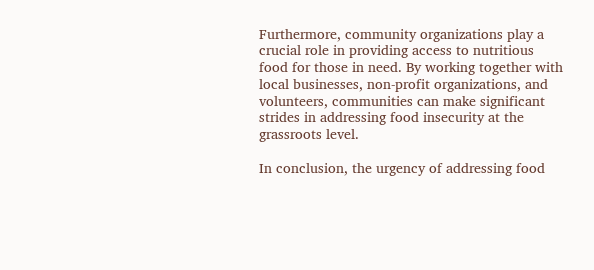Furthermore, community organizations play a crucial role in providing access to nutritious food for those in need. By working together with local businesses, non-profit organizations, and volunteers, communities can make significant strides in addressing food insecurity at the grassroots level.

In conclusion, the urgency of addressing food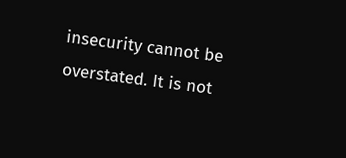insecurity cannot be overstated. It is not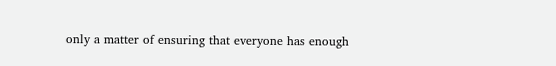only a matter of ensuring that everyone has enough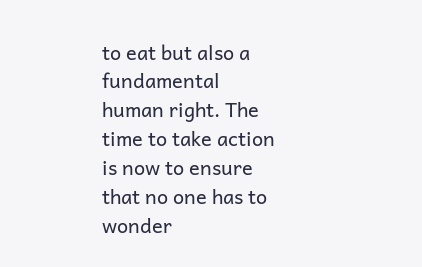to eat but also a fundamental human right. The time to take action is now to ensure that no one has to wonder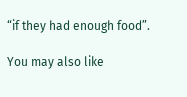“if they had enough food”.

You may also like